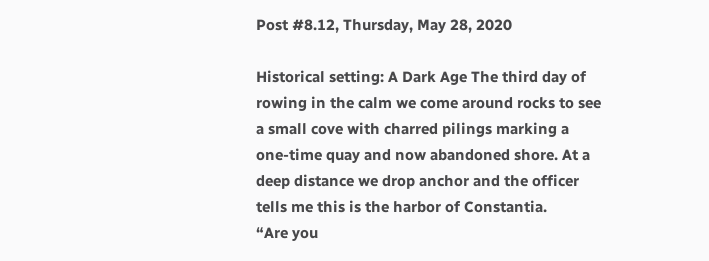Post #8.12, Thursday, May 28, 2020

Historical setting: A Dark Age The third day of rowing in the calm we come around rocks to see a small cove with charred pilings marking a one-time quay and now abandoned shore. At a deep distance we drop anchor and the officer tells me this is the harbor of Constantia.          “Are you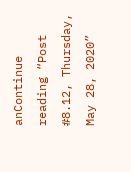anContinue reading “Post #8.12, Thursday, May 28, 2020”